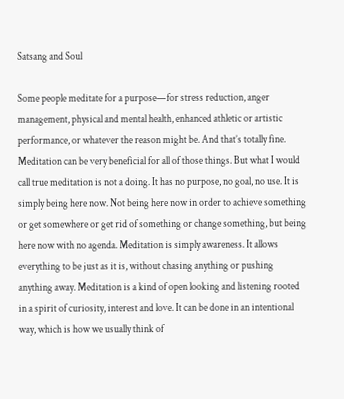Satsang and Soul

Some people meditate for a purpose—for stress reduction, anger management, physical and mental health, enhanced athletic or artistic performance, or whatever the reason might be. And that’s totally fine. Meditation can be very beneficial for all of those things. But what I would call true meditation is not a doing. It has no purpose, no goal, no use. It is simply being here now. Not being here now in order to achieve something or get somewhere or get rid of something or change something, but being here now with no agenda. Meditation is simply awareness. It allows everything to be just as it is, without chasing anything or pushing anything away. Meditation is a kind of open looking and listening rooted in a spirit of curiosity, interest and love. It can be done in an intentional way, which is how we usually think of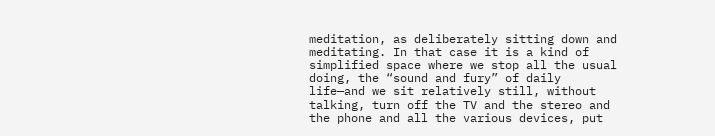meditation, as deliberately sitting down and meditating. In that case it is a kind of simplified space where we stop all the usual doing, the “sound and fury” of daily life—and we sit relatively still, without talking, turn off the TV and the stereo and the phone and all the various devices, put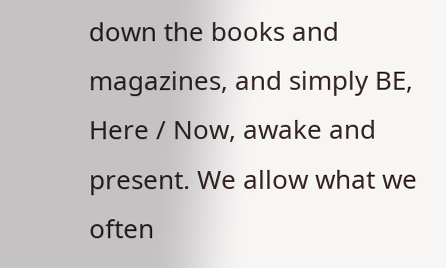down the books and magazines, and simply BE, Here / Now, awake and present. We allow what we often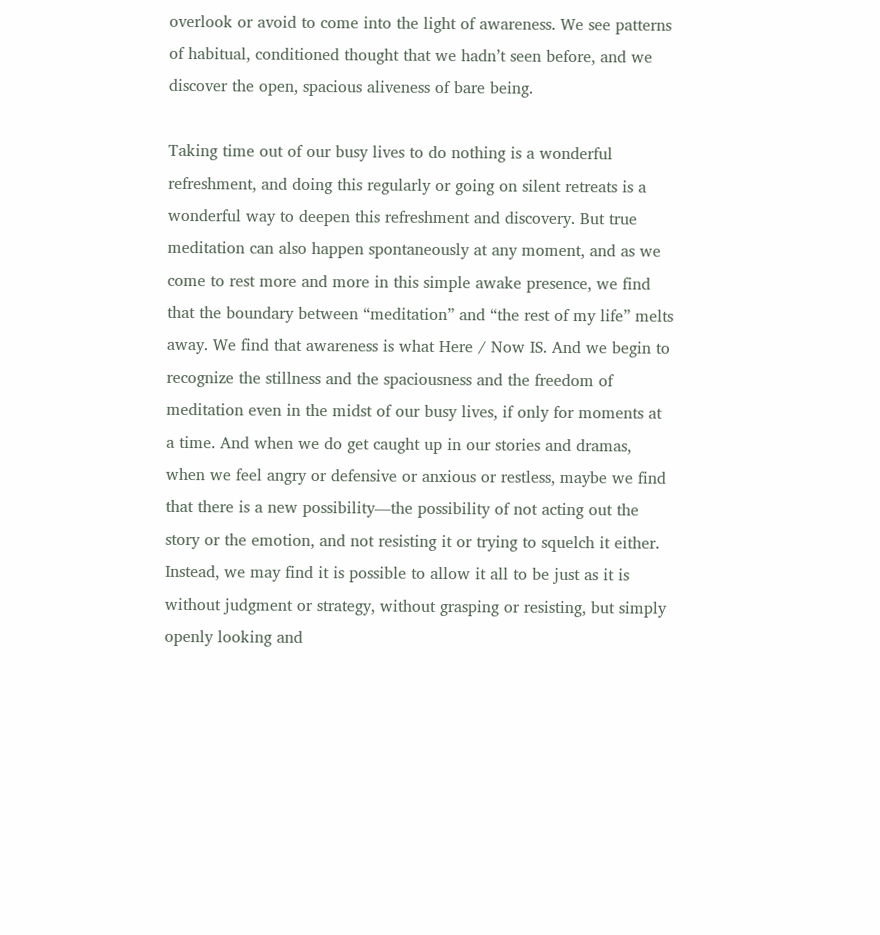overlook or avoid to come into the light of awareness. We see patterns of habitual, conditioned thought that we hadn’t seen before, and we discover the open, spacious aliveness of bare being.

Taking time out of our busy lives to do nothing is a wonderful refreshment, and doing this regularly or going on silent retreats is a wonderful way to deepen this refreshment and discovery. But true meditation can also happen spontaneously at any moment, and as we come to rest more and more in this simple awake presence, we find that the boundary between “meditation” and “the rest of my life” melts away. We find that awareness is what Here / Now IS. And we begin to recognize the stillness and the spaciousness and the freedom of meditation even in the midst of our busy lives, if only for moments at a time. And when we do get caught up in our stories and dramas, when we feel angry or defensive or anxious or restless, maybe we find that there is a new possibility—the possibility of not acting out the story or the emotion, and not resisting it or trying to squelch it either. Instead, we may find it is possible to allow it all to be just as it is without judgment or strategy, without grasping or resisting, but simply openly looking and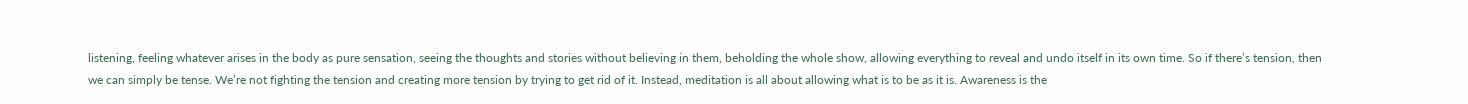listening, feeling whatever arises in the body as pure sensation, seeing the thoughts and stories without believing in them, beholding the whole show, allowing everything to reveal and undo itself in its own time. So if there’s tension, then we can simply be tense. We’re not fighting the tension and creating more tension by trying to get rid of it. Instead, meditation is all about allowing what is to be as it is. Awareness is the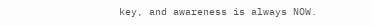key, and awareness is always NOW.